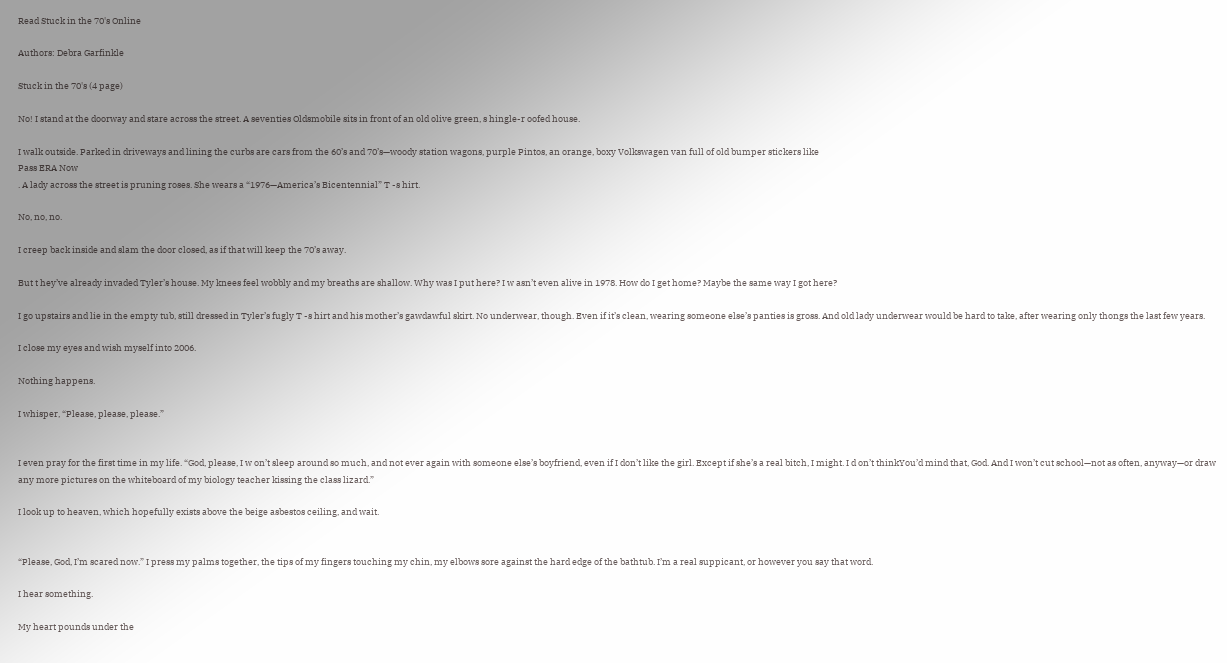Read Stuck in the 70's Online

Authors: Debra Garfinkle

Stuck in the 70's (4 page)

No! I stand at the doorway and stare across the street. A seventies Oldsmobile sits in front of an old olive green, s hingle-r oofed house.

I walk outside. Parked in driveways and lining the curbs are cars from the 60’s and 70’s—woody station wagons, purple Pintos, an orange, boxy Volkswagen van full of old bumper stickers like
Pass ERA Now
. A lady across the street is pruning roses. She wears a “1976—America’s Bicentennial” T -s hirt.

No, no, no.

I creep back inside and slam the door closed, as if that will keep the 70’s away.

But t hey’ve already invaded Tyler’s house. My knees feel wobbly and my breaths are shallow. Why was I put here? I w asn’t even alive in 1978. How do I get home? Maybe the same way I got here?

I go upstairs and lie in the empty tub, still dressed in Tyler’s fugly T -s hirt and his mother’s gawdawful skirt. No underwear, though. Even if it’s clean, wearing someone else’s panties is gross. And old lady underwear would be hard to take, after wearing only thongs the last few years.

I close my eyes and wish myself into 2006.

Nothing happens.

I whisper, “Please, please, please.”


I even pray for the first time in my life. “God, please, I w on’t sleep around so much, and not ever again with someone else’s boyfriend, even if I don’t like the girl. Except if she’s a real bitch, I might. I d on’t thinkYou’d mind that, God. And I won’t cut school—not as often, anyway—or draw any more pictures on the whiteboard of my biology teacher kissing the class lizard.”

I look up to heaven, which hopefully exists above the beige asbestos ceiling, and wait.


“Please, God, I’m scared now.” I press my palms together, the tips of my fingers touching my chin, my elbows sore against the hard edge of the bathtub. I’m a real suppicant, or however you say that word.

I hear something.

My heart pounds under the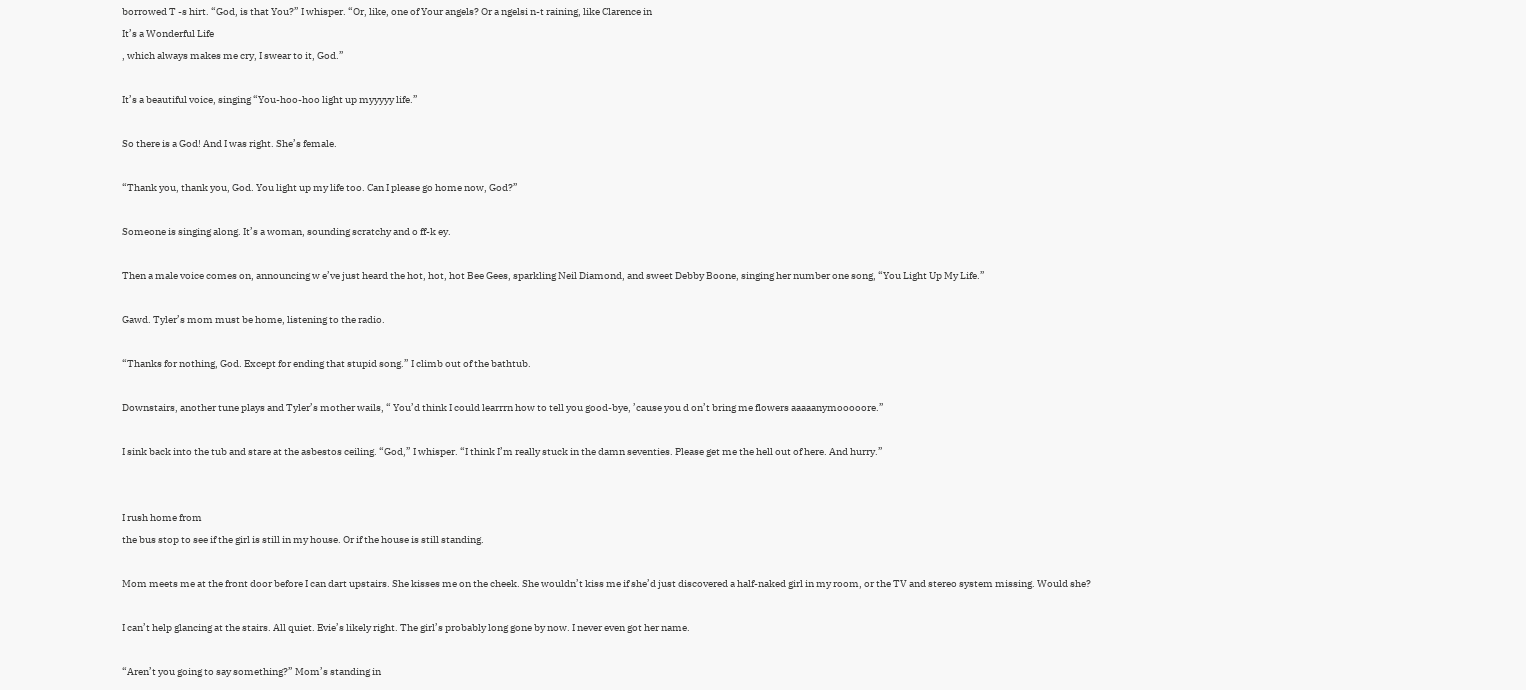borrowed T -s hirt. “God, is that You?” I whisper. “Or, like, one of Your angels? Or a ngelsi n-t raining, like Clarence in
It’s a Wonderful Life
, which always makes me cry, I swear to it, God.”

It’s a beautiful voice, singing “You-hoo-hoo light up myyyyy life.”

So there is a God! And I was right. She’s female.

“Thank you, thank you, God. You light up my life too. Can I please go home now, God?”

Someone is singing along. It’s a woman, sounding scratchy and o ff-k ey.

Then a male voice comes on, announcing w e’ve just heard the hot, hot, hot Bee Gees, sparkling Neil Diamond, and sweet Debby Boone, singing her number one song, “You Light Up My Life.”

Gawd. Tyler’s mom must be home, listening to the radio.

“Thanks for nothing, God. Except for ending that stupid song.” I climb out of the bathtub.

Downstairs, another tune plays and Tyler’s mother wails, “ You’d think I could learrrn how to tell you good-bye, ’cause you d on’t bring me flowers aaaaanymooooore.”

I sink back into the tub and stare at the asbestos ceiling. “God,” I whisper. “I think I’m really stuck in the damn seventies. Please get me the hell out of here. And hurry.”


I rush home from
the bus stop to see if the girl is still in my house. Or if the house is still standing.

Mom meets me at the front door before I can dart upstairs. She kisses me on the cheek. She wouldn’t kiss me if she’d just discovered a half-naked girl in my room, or the TV and stereo system missing. Would she?

I can’t help glancing at the stairs. All quiet. Evie’s likely right. The girl’s probably long gone by now. I never even got her name.

“Aren’t you going to say something?” Mom’s standing in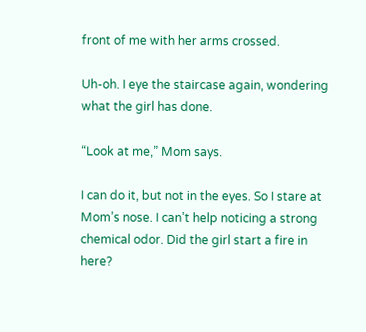front of me with her arms crossed.

Uh-oh. I eye the staircase again, wondering what the girl has done.

“Look at me,” Mom says.

I can do it, but not in the eyes. So I stare at Mom’s nose. I can’t help noticing a strong chemical odor. Did the girl start a fire in here?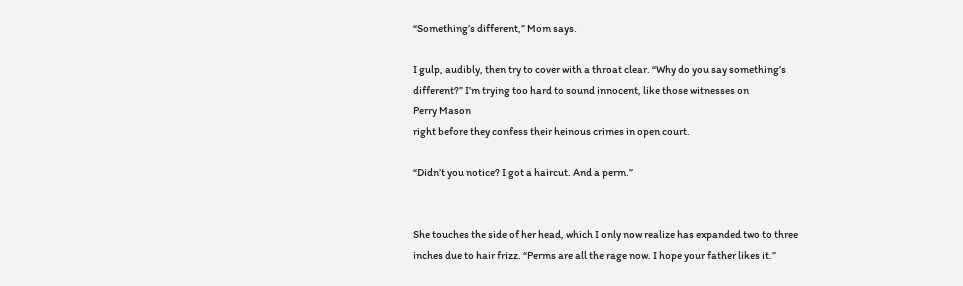“Something’s different,” Mom says.

I gulp, audibly, then try to cover with a throat clear. “Why do you say something’s different?” I’m trying too hard to sound innocent, like those witnesses on
Perry Mason
right before they confess their heinous crimes in open court.

“Didn’t you notice? I got a haircut. And a perm.”


She touches the side of her head, which I only now realize has expanded two to three inches due to hair frizz. “Perms are all the rage now. I hope your father likes it.”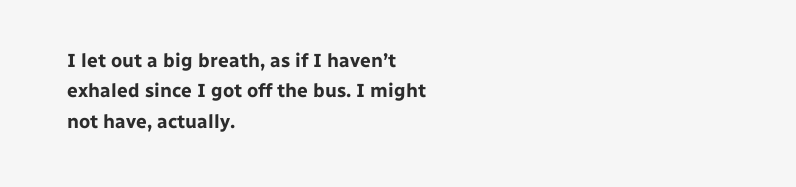I let out a big breath, as if I haven’t exhaled since I got off the bus. I might not have, actually.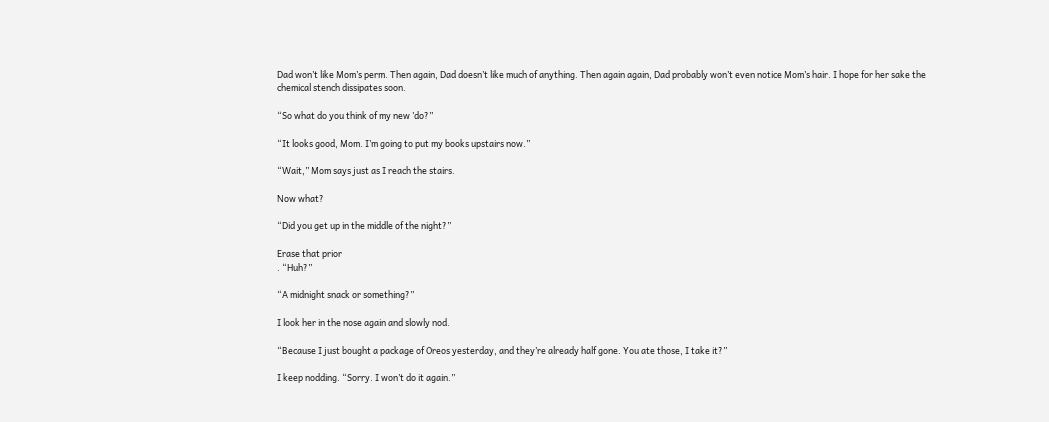Dad won’t like Mom’s perm. Then again, Dad doesn’t like much of anything. Then again again, Dad probably won’t even notice Mom’s hair. I hope for her sake the chemical stench dissipates soon.

“So what do you think of my new ’do?”

“It looks good, Mom. I’m going to put my books upstairs now.”

“Wait,” Mom says just as I reach the stairs.

Now what?

“Did you get up in the middle of the night?”

Erase that prior
. “Huh?”

“A midnight snack or something?”

I look her in the nose again and slowly nod.

“Because I just bought a package of Oreos yesterday, and they’re already half gone. You ate those, I take it?”

I keep nodding. “Sorry. I won’t do it again.”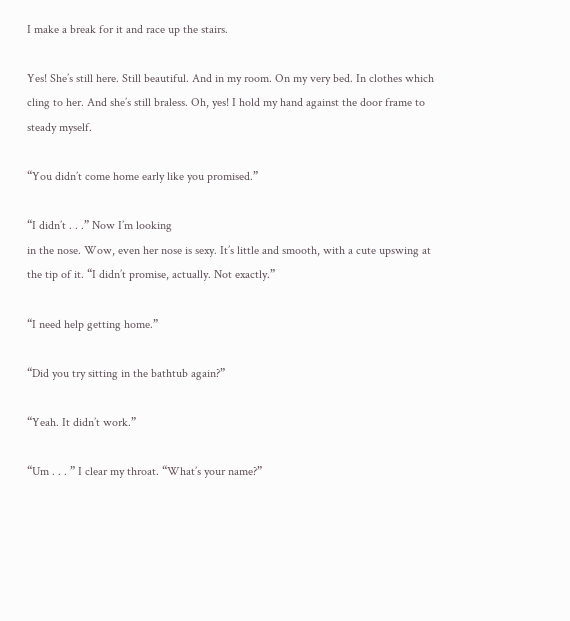I make a break for it and race up the stairs.

Yes! She’s still here. Still beautiful. And in my room. On my very bed. In clothes which cling to her. And she’s still braless. Oh, yes! I hold my hand against the door frame to steady myself.

“You didn’t come home early like you promised.”

“I didn’t . . .” Now I’m looking
in the nose. Wow, even her nose is sexy. It’s little and smooth, with a cute upswing at the tip of it. “I didn’t promise, actually. Not exactly.”

“I need help getting home.”

“Did you try sitting in the bathtub again?”

“Yeah. It didn’t work.”

“Um . . . ” I clear my throat. “What’s your name?”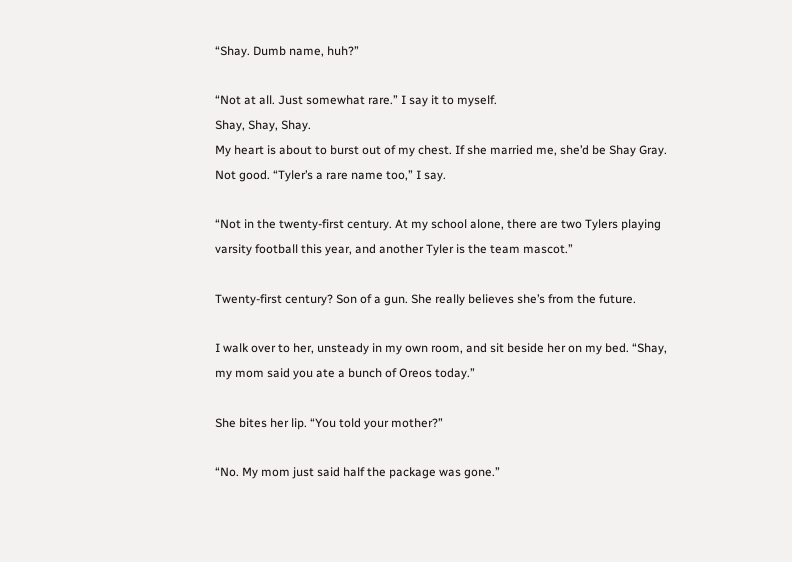“Shay. Dumb name, huh?”

“Not at all. Just somewhat rare.” I say it to myself.
Shay, Shay, Shay.
My heart is about to burst out of my chest. If she married me, she’d be Shay Gray. Not good. “Tyler’s a rare name too,” I say.

“Not in the twenty-first century. At my school alone, there are two Tylers playing varsity football this year, and another Tyler is the team mascot.”

Twenty-first century? Son of a gun. She really believes she’s from the future.

I walk over to her, unsteady in my own room, and sit beside her on my bed. “Shay, my mom said you ate a bunch of Oreos today.”

She bites her lip. “You told your mother?”

“No. My mom just said half the package was gone.”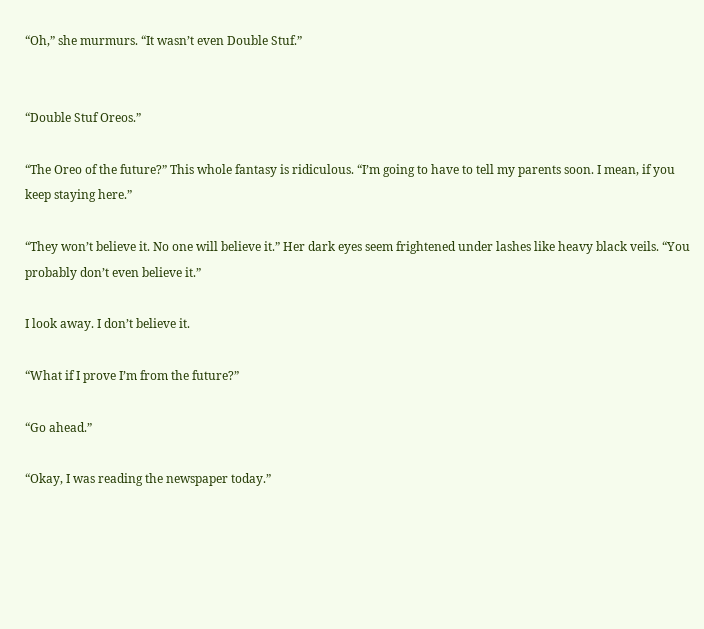“Oh,” she murmurs. “It wasn’t even Double Stuf.”


“Double Stuf Oreos.”

“The Oreo of the future?” This whole fantasy is ridiculous. “I’m going to have to tell my parents soon. I mean, if you keep staying here.”

“They won’t believe it. No one will believe it.” Her dark eyes seem frightened under lashes like heavy black veils. “You probably don’t even believe it.”

I look away. I don’t believe it.

“What if I prove I’m from the future?”

“Go ahead.”

“Okay, I was reading the newspaper today.”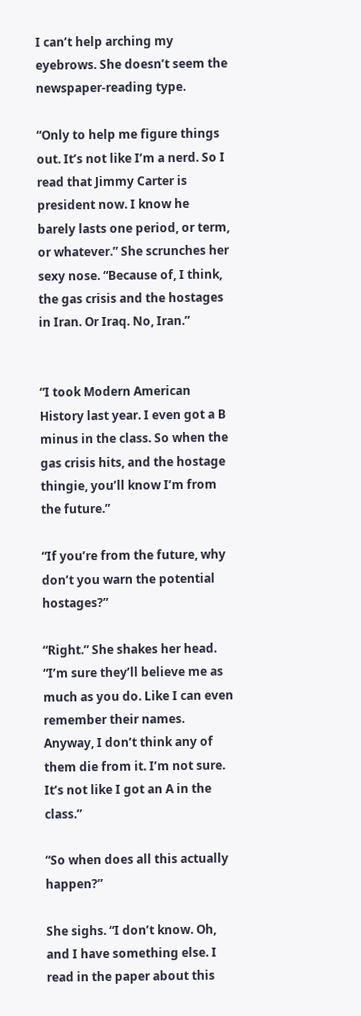I can’t help arching my eyebrows. She doesn’t seem the newspaper-reading type.

“Only to help me figure things out. It’s not like I’m a nerd. So I read that Jimmy Carter is president now. I know he barely lasts one period, or term, or whatever.” She scrunches her sexy nose. “Because of, I think, the gas crisis and the hostages in Iran. Or Iraq. No, Iran.”


“I took Modern American History last year. I even got a B minus in the class. So when the gas crisis hits, and the hostage thingie, you’ll know I’m from the future.”

“If you’re from the future, why don’t you warn the potential hostages?”

“Right.” She shakes her head. “I’m sure they’ll believe me as much as you do. Like I can even remember their names. Anyway, I don’t think any of them die from it. I’m not sure. It’s not like I got an A in the class.”

“So when does all this actually happen?”

She sighs. “I don’t know. Oh, and I have something else. I read in the paper about this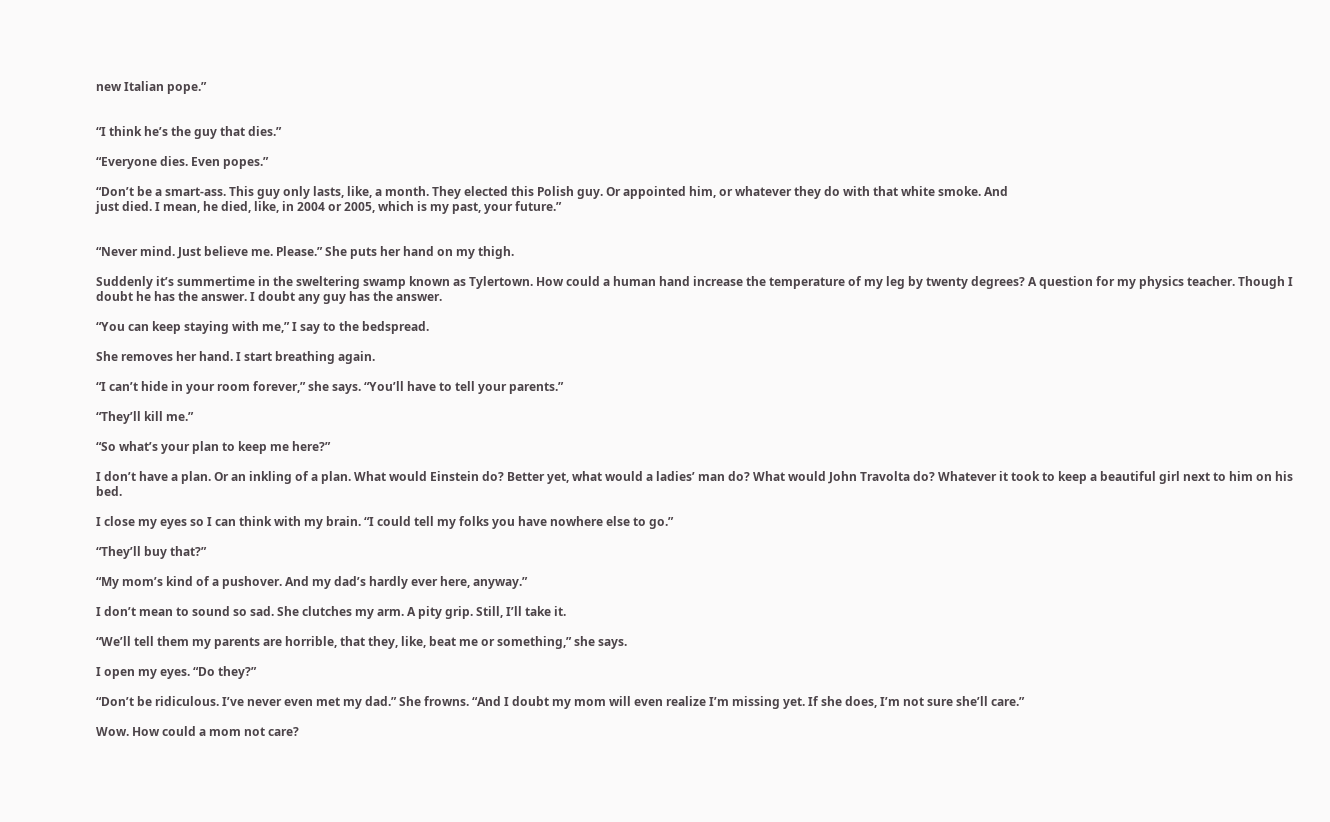new Italian pope.”


“I think he’s the guy that dies.”

“Everyone dies. Even popes.”

“Don’t be a smart-ass. This guy only lasts, like, a month. They elected this Polish guy. Or appointed him, or whatever they do with that white smoke. And
just died. I mean, he died, like, in 2004 or 2005, which is my past, your future.”


“Never mind. Just believe me. Please.” She puts her hand on my thigh.

Suddenly it’s summertime in the sweltering swamp known as Tylertown. How could a human hand increase the temperature of my leg by twenty degrees? A question for my physics teacher. Though I doubt he has the answer. I doubt any guy has the answer.

“You can keep staying with me,” I say to the bedspread.

She removes her hand. I start breathing again.

“I can’t hide in your room forever,” she says. “You’ll have to tell your parents.”

“They’ll kill me.”

“So what’s your plan to keep me here?”

I don’t have a plan. Or an inkling of a plan. What would Einstein do? Better yet, what would a ladies’ man do? What would John Travolta do? Whatever it took to keep a beautiful girl next to him on his bed.

I close my eyes so I can think with my brain. “I could tell my folks you have nowhere else to go.”

“They’ll buy that?”

“My mom’s kind of a pushover. And my dad’s hardly ever here, anyway.”

I don’t mean to sound so sad. She clutches my arm. A pity grip. Still, I’ll take it.

“We’ll tell them my parents are horrible, that they, like, beat me or something,” she says.

I open my eyes. “Do they?”

“Don’t be ridiculous. I’ve never even met my dad.” She frowns. “And I doubt my mom will even realize I’m missing yet. If she does, I’m not sure she’ll care.”

Wow. How could a mom not care?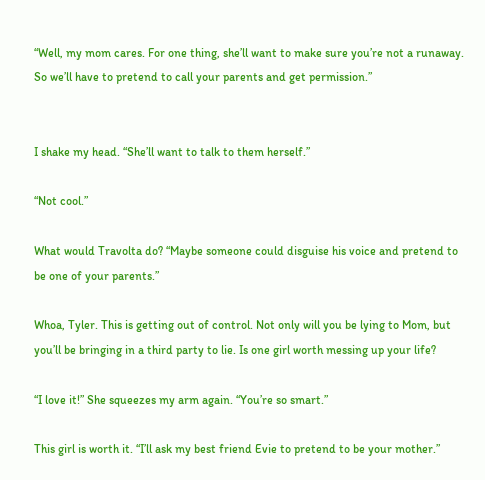“Well, my mom cares. For one thing, she’ll want to make sure you’re not a runaway. So we’ll have to pretend to call your parents and get permission.”


I shake my head. “She’ll want to talk to them herself.”

“Not cool.”

What would Travolta do? “Maybe someone could disguise his voice and pretend to be one of your parents.”

Whoa, Tyler. This is getting out of control. Not only will you be lying to Mom, but you’ll be bringing in a third party to lie. Is one girl worth messing up your life?

“I love it!” She squeezes my arm again. “You’re so smart.”

This girl is worth it. “I’ll ask my best friend Evie to pretend to be your mother.”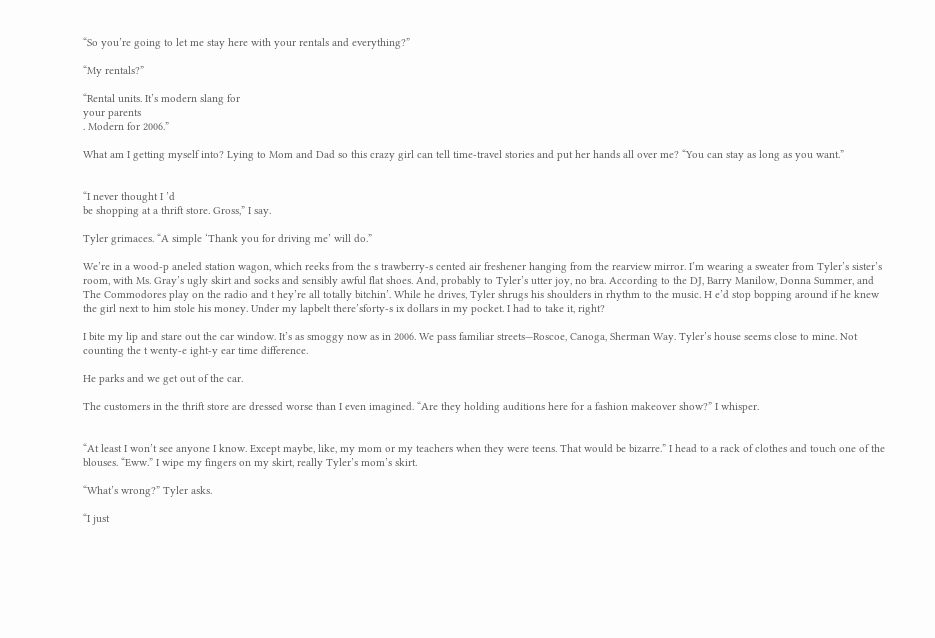“So you’re going to let me stay here with your rentals and everything?”

“My rentals?”

“Rental units. It’s modern slang for
your parents
. Modern for 2006.”

What am I getting myself into? Lying to Mom and Dad so this crazy girl can tell time-travel stories and put her hands all over me? “You can stay as long as you want.”


“I never thought I ’d
be shopping at a thrift store. Gross,” I say.

Tyler grimaces. “A simple ‘Thank you for driving me’ will do.”

We’re in a wood-p aneled station wagon, which reeks from the s trawberry-s cented air freshener hanging from the rearview mirror. I’m wearing a sweater from Tyler’s sister’s room, with Ms. Gray’s ugly skirt and socks and sensibly awful flat shoes. And, probably to Tyler’s utter joy, no bra. According to the DJ, Barry Manilow, Donna Summer, and The Commodores play on the radio and t hey’re all totally bitchin’. While he drives, Tyler shrugs his shoulders in rhythm to the music. H e’d stop bopping around if he knew the girl next to him stole his money. Under my lapbelt there’sforty-s ix dollars in my pocket. I had to take it, right?

I bite my lip and stare out the car window. It’s as smoggy now as in 2006. We pass familiar streets—Roscoe, Canoga, Sherman Way. Tyler’s house seems close to mine. Not counting the t wenty-e ight-y ear time difference.

He parks and we get out of the car.

The customers in the thrift store are dressed worse than I even imagined. “Are they holding auditions here for a fashion makeover show?” I whisper.


“At least I won’t see anyone I know. Except maybe, like, my mom or my teachers when they were teens. That would be bizarre.” I head to a rack of clothes and touch one of the blouses. “Eww.” I wipe my fingers on my skirt, really Tyler’s mom’s skirt.

“What’s wrong?” Tyler asks.

“I just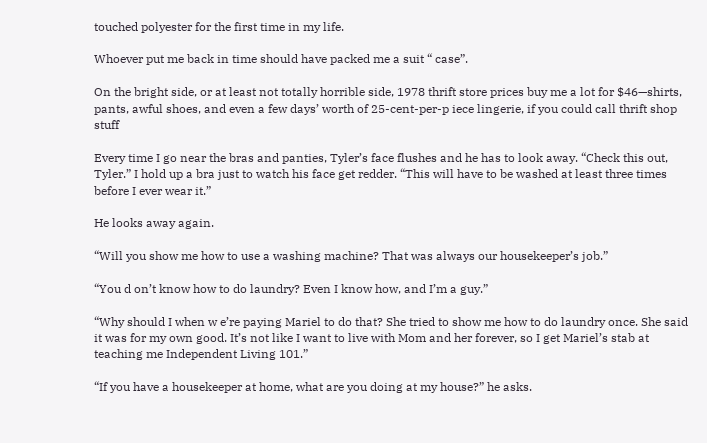touched polyester for the first time in my life.

Whoever put me back in time should have packed me a suit “ case”.

On the bright side, or at least not totally horrible side, 1978 thrift store prices buy me a lot for $46—shirts, pants, awful shoes, and even a few days’ worth of 25-cent-per-p iece lingerie, if you could call thrift shop stuff

Every time I go near the bras and panties, Tyler’s face flushes and he has to look away. “Check this out, Tyler.” I hold up a bra just to watch his face get redder. “This will have to be washed at least three times before I ever wear it.”

He looks away again.

“Will you show me how to use a washing machine? That was always our housekeeper’s job.”

“You d on’t know how to do laundry? Even I know how, and I’m a guy.”

“Why should I when w e’re paying Mariel to do that? She tried to show me how to do laundry once. She said it was for my own good. It’s not like I want to live with Mom and her forever, so I get Mariel’s stab at teaching me Independent Living 101.”

“If you have a housekeeper at home, what are you doing at my house?” he asks.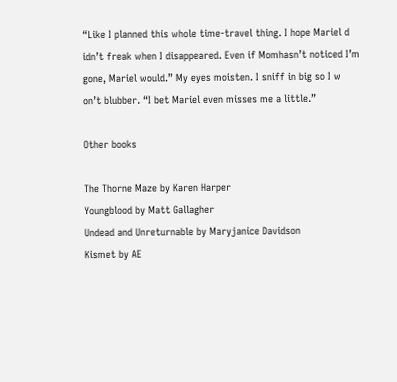“Like I planned this whole time-travel thing. I hope Mariel d idn’t freak when I disappeared. Even if Momhasn’t noticed I’m gone, Mariel would.” My eyes moisten. I sniff in big so I w on’t blubber. “I bet Mariel even misses me a little.”

Other books

The Thorne Maze by Karen Harper
Youngblood by Matt Gallagher
Undead and Unreturnable by Maryjanice Davidson
Kismet by AE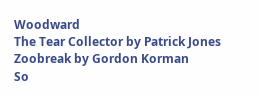Woodward
The Tear Collector by Patrick Jones
Zoobreak by Gordon Korman
So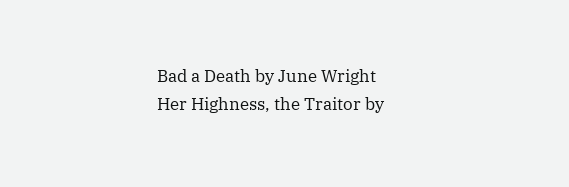Bad a Death by June Wright
Her Highness, the Traitor by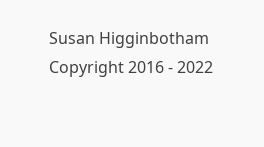Susan Higginbotham Copyright 2016 - 2022